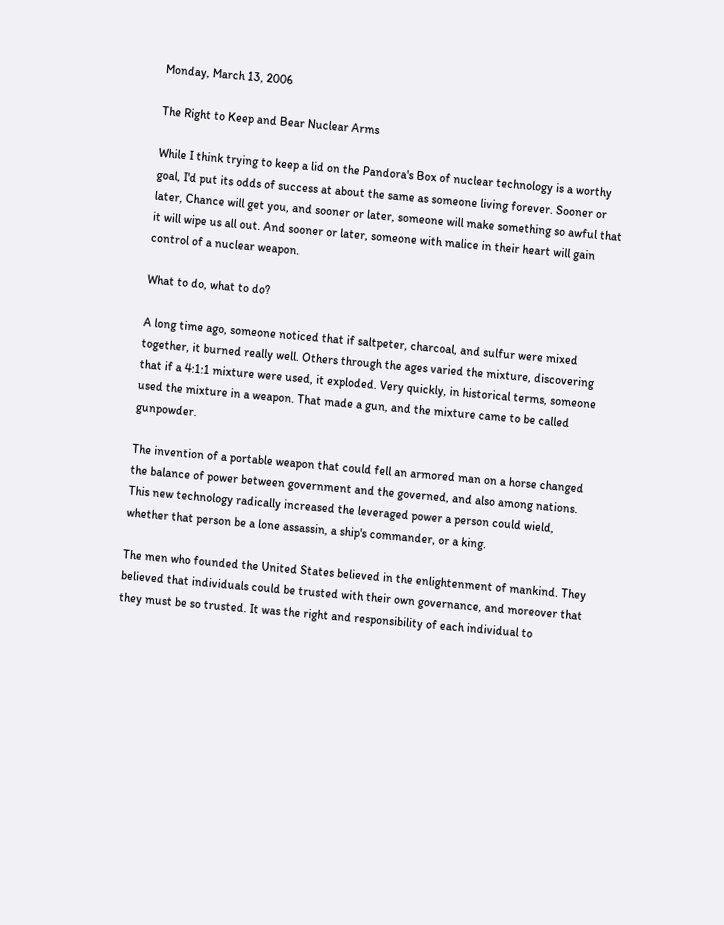Monday, March 13, 2006

The Right to Keep and Bear Nuclear Arms

While I think trying to keep a lid on the Pandora's Box of nuclear technology is a worthy goal, I'd put its odds of success at about the same as someone living forever. Sooner or later, Chance will get you, and sooner or later, someone will make something so awful that it will wipe us all out. And sooner or later, someone with malice in their heart will gain control of a nuclear weapon.

What to do, what to do?

A long time ago, someone noticed that if saltpeter, charcoal, and sulfur were mixed together, it burned really well. Others through the ages varied the mixture, discovering that if a 4:1:1 mixture were used, it exploded. Very quickly, in historical terms, someone used the mixture in a weapon. That made a gun, and the mixture came to be called gunpowder.

The invention of a portable weapon that could fell an armored man on a horse changed the balance of power between government and the governed, and also among nations. This new technology radically increased the leveraged power a person could wield, whether that person be a lone assassin, a ship's commander, or a king.

The men who founded the United States believed in the enlightenment of mankind. They believed that individuals could be trusted with their own governance, and moreover that they must be so trusted. It was the right and responsibility of each individual to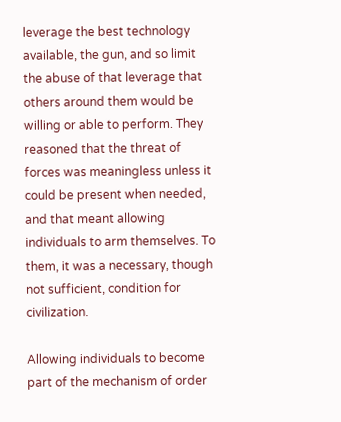leverage the best technology available, the gun, and so limit the abuse of that leverage that others around them would be willing or able to perform. They reasoned that the threat of forces was meaningless unless it could be present when needed, and that meant allowing individuals to arm themselves. To them, it was a necessary, though not sufficient, condition for civilization.

Allowing individuals to become part of the mechanism of order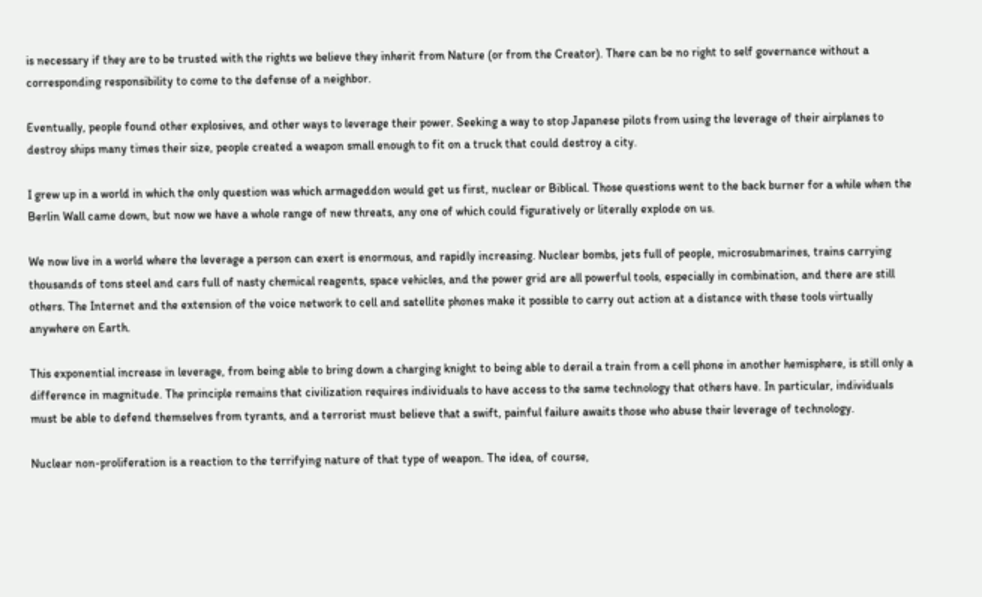is necessary if they are to be trusted with the rights we believe they inherit from Nature (or from the Creator). There can be no right to self governance without a corresponding responsibility to come to the defense of a neighbor.

Eventually, people found other explosives, and other ways to leverage their power. Seeking a way to stop Japanese pilots from using the leverage of their airplanes to destroy ships many times their size, people created a weapon small enough to fit on a truck that could destroy a city.

I grew up in a world in which the only question was which armageddon would get us first, nuclear or Biblical. Those questions went to the back burner for a while when the Berlin Wall came down, but now we have a whole range of new threats, any one of which could figuratively or literally explode on us.

We now live in a world where the leverage a person can exert is enormous, and rapidly increasing. Nuclear bombs, jets full of people, microsubmarines, trains carrying thousands of tons steel and cars full of nasty chemical reagents, space vehicles, and the power grid are all powerful tools, especially in combination, and there are still others. The Internet and the extension of the voice network to cell and satellite phones make it possible to carry out action at a distance with these tools virtually anywhere on Earth.

This exponential increase in leverage, from being able to bring down a charging knight to being able to derail a train from a cell phone in another hemisphere, is still only a difference in magnitude. The principle remains that civilization requires individuals to have access to the same technology that others have. In particular, individuals must be able to defend themselves from tyrants, and a terrorist must believe that a swift, painful failure awaits those who abuse their leverage of technology.

Nuclear non-proliferation is a reaction to the terrifying nature of that type of weapon. The idea, of course,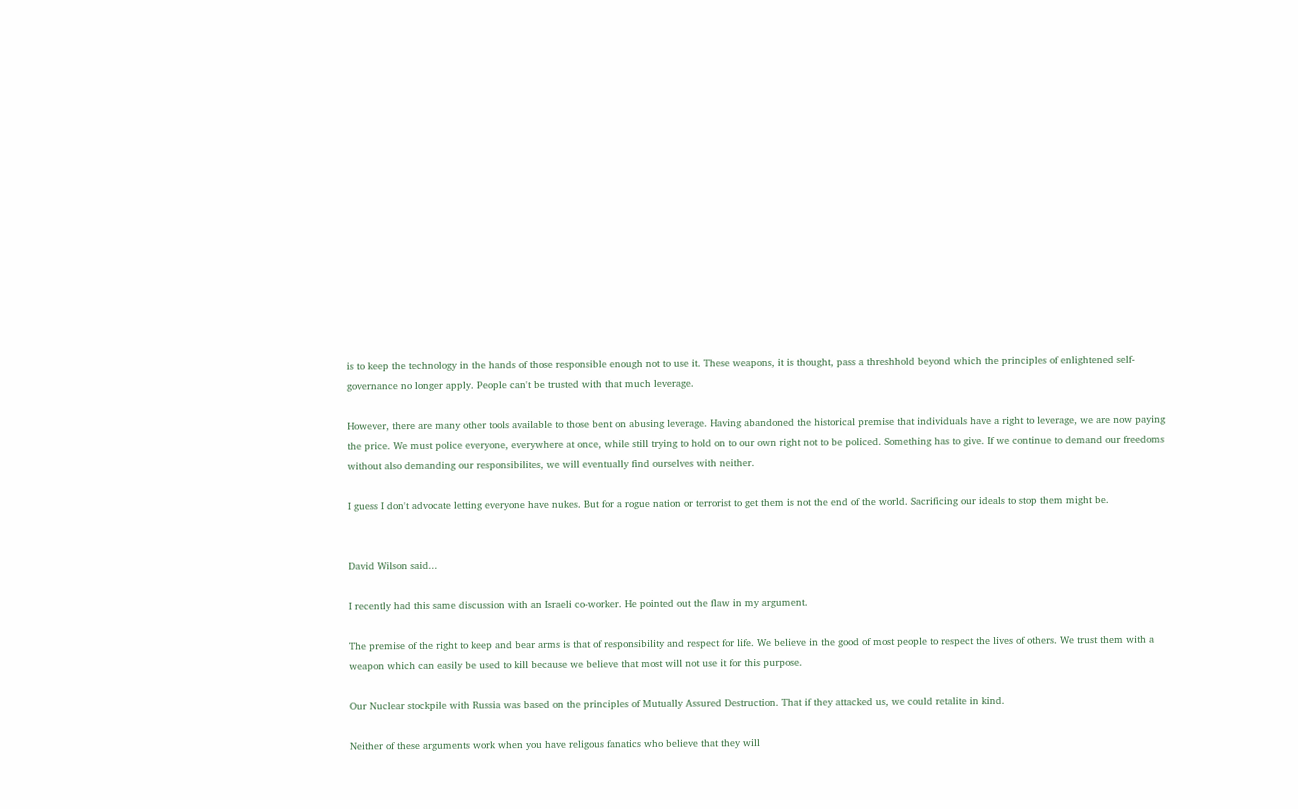is to keep the technology in the hands of those responsible enough not to use it. These weapons, it is thought, pass a threshhold beyond which the principles of enlightened self-governance no longer apply. People can't be trusted with that much leverage.

However, there are many other tools available to those bent on abusing leverage. Having abandoned the historical premise that individuals have a right to leverage, we are now paying the price. We must police everyone, everywhere at once, while still trying to hold on to our own right not to be policed. Something has to give. If we continue to demand our freedoms without also demanding our responsibilites, we will eventually find ourselves with neither.

I guess I don't advocate letting everyone have nukes. But for a rogue nation or terrorist to get them is not the end of the world. Sacrificing our ideals to stop them might be.


David Wilson said...

I recently had this same discussion with an Israeli co-worker. He pointed out the flaw in my argument.

The premise of the right to keep and bear arms is that of responsibility and respect for life. We believe in the good of most people to respect the lives of others. We trust them with a weapon which can easily be used to kill because we believe that most will not use it for this purpose.

Our Nuclear stockpile with Russia was based on the principles of Mutually Assured Destruction. That if they attacked us, we could retalite in kind.

Neither of these arguments work when you have religous fanatics who believe that they will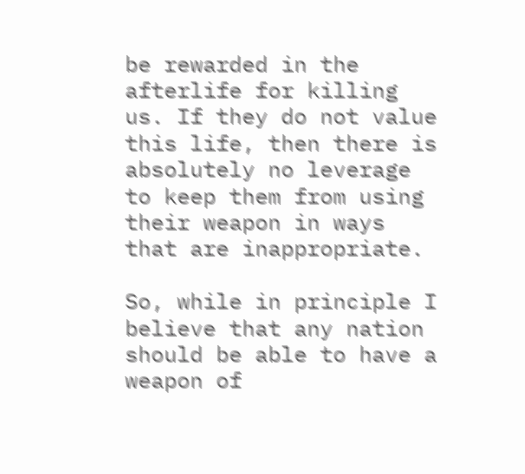be rewarded in the afterlife for killing us. If they do not value this life, then there is absolutely no leverage to keep them from using their weapon in ways that are inappropriate.

So, while in principle I believe that any nation should be able to have a weapon of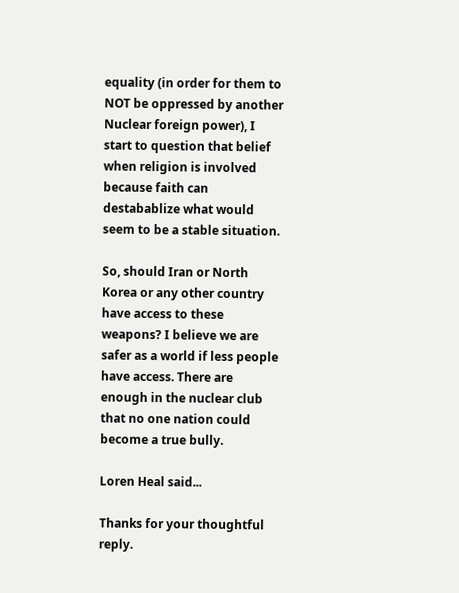equality (in order for them to NOT be oppressed by another Nuclear foreign power), I start to question that belief when religion is involved because faith can destabablize what would seem to be a stable situation.

So, should Iran or North Korea or any other country have access to these weapons? I believe we are safer as a world if less people have access. There are enough in the nuclear club that no one nation could become a true bully.

Loren Heal said...

Thanks for your thoughtful reply.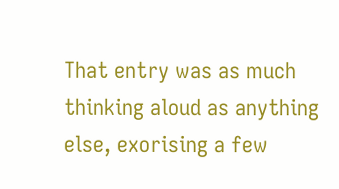That entry was as much thinking aloud as anything else, exorising a few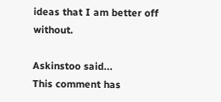ideas that I am better off without.

Askinstoo said...
This comment has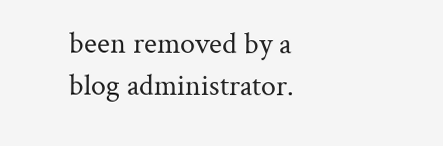been removed by a blog administrator.